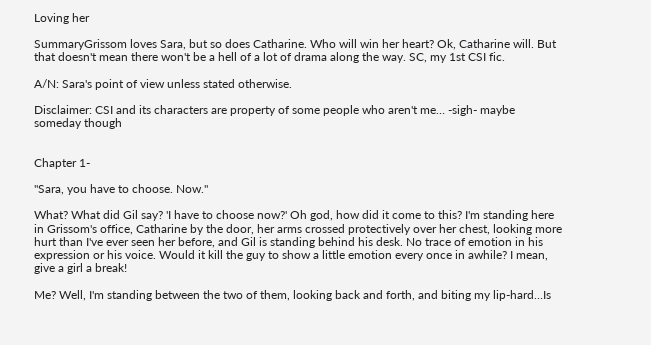Loving her

SummaryGrissom loves Sara, but so does Catharine. Who will win her heart? Ok, Catharine will. But that doesn't mean there won't be a hell of a lot of drama along the way. SC, my 1st CSI fic.

A/N: Sara's point of view unless stated otherwise.

Disclaimer: CSI and its characters are property of some people who aren't me… -sigh- maybe someday though


Chapter 1-

"Sara, you have to choose. Now."

What? What did Gil say? 'I have to choose now?' Oh god, how did it come to this? I'm standing here in Grissom's office, Catharine by the door, her arms crossed protectively over her chest, looking more hurt than I've ever seen her before, and Gil is standing behind his desk. No trace of emotion in his expression or his voice. Would it kill the guy to show a little emotion every once in awhile? I mean, give a girl a break!

Me? Well, I'm standing between the two of them, looking back and forth, and biting my lip-hard…Is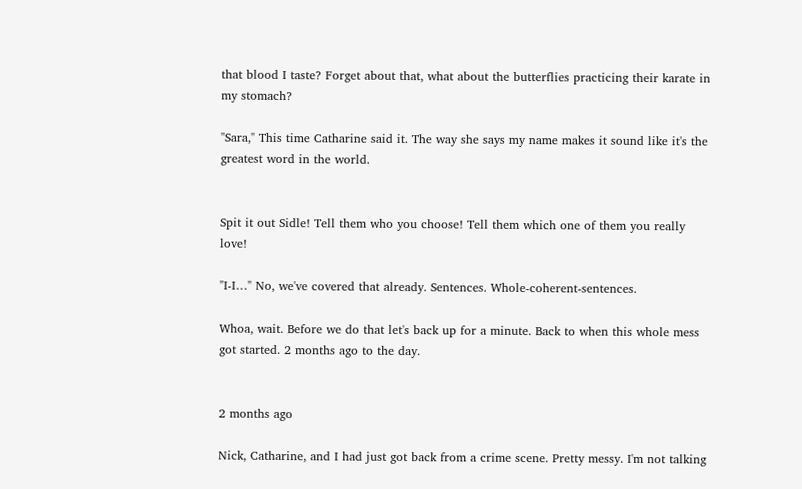that blood I taste? Forget about that, what about the butterflies practicing their karate in my stomach?

"Sara," This time Catharine said it. The way she says my name makes it sound like it's the greatest word in the world.


Spit it out Sidle! Tell them who you choose! Tell them which one of them you really love!

"I-I…" No, we've covered that already. Sentences. Whole-coherent-sentences.

Whoa, wait. Before we do that let's back up for a minute. Back to when this whole mess got started. 2 months ago to the day.


2 months ago

Nick, Catharine, and I had just got back from a crime scene. Pretty messy. I'm not talking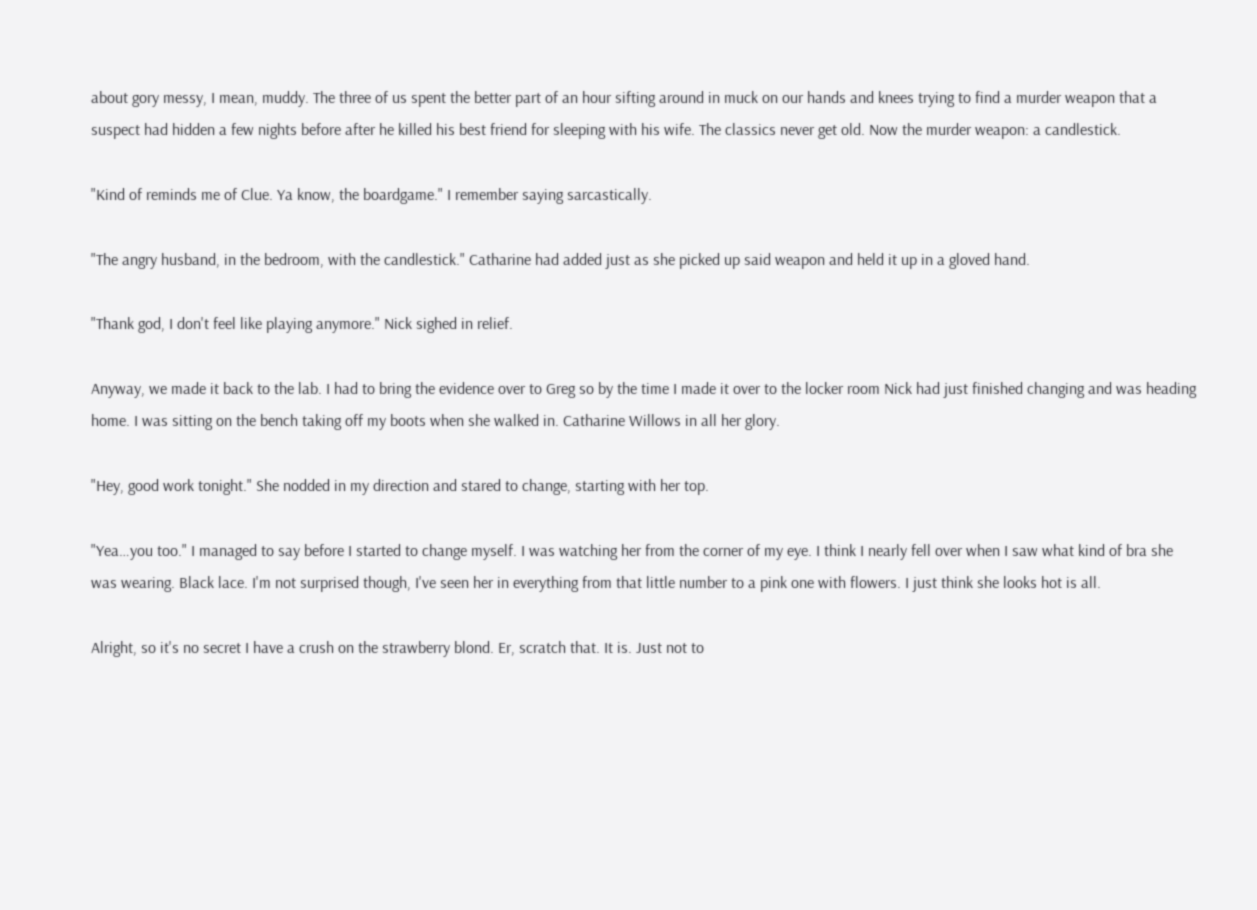about gory messy, I mean, muddy. The three of us spent the better part of an hour sifting around in muck on our hands and knees trying to find a murder weapon that a suspect had hidden a few nights before after he killed his best friend for sleeping with his wife. The classics never get old. Now the murder weapon: a candlestick.

"Kind of reminds me of Clue. Ya know, the boardgame." I remember saying sarcastically.

"The angry husband, in the bedroom, with the candlestick." Catharine had added just as she picked up said weapon and held it up in a gloved hand.

"Thank god, I don't feel like playing anymore." Nick sighed in relief.

Anyway, we made it back to the lab. I had to bring the evidence over to Greg so by the time I made it over to the locker room Nick had just finished changing and was heading home. I was sitting on the bench taking off my boots when she walked in. Catharine Willows in all her glory.

"Hey, good work tonight." She nodded in my direction and stared to change, starting with her top.

"Yea…you too." I managed to say before I started to change myself. I was watching her from the corner of my eye. I think I nearly fell over when I saw what kind of bra she was wearing. Black lace. I'm not surprised though, I've seen her in everything from that little number to a pink one with flowers. I just think she looks hot is all.

Alright, so it's no secret I have a crush on the strawberry blond. Er, scratch that. It is. Just not to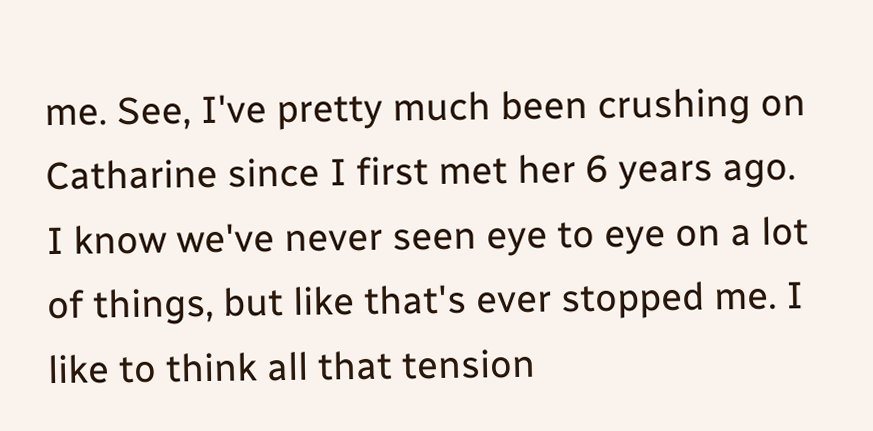me. See, I've pretty much been crushing on Catharine since I first met her 6 years ago. I know we've never seen eye to eye on a lot of things, but like that's ever stopped me. I like to think all that tension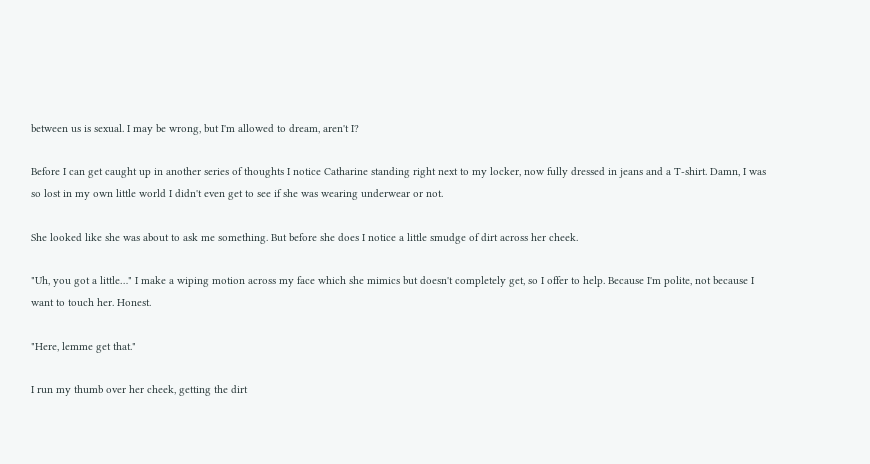between us is sexual. I may be wrong, but I'm allowed to dream, aren't I?

Before I can get caught up in another series of thoughts I notice Catharine standing right next to my locker, now fully dressed in jeans and a T-shirt. Damn, I was so lost in my own little world I didn't even get to see if she was wearing underwear or not.

She looked like she was about to ask me something. But before she does I notice a little smudge of dirt across her cheek.

"Uh, you got a little…" I make a wiping motion across my face which she mimics but doesn't completely get, so I offer to help. Because I'm polite, not because I want to touch her. Honest.

"Here, lemme get that."

I run my thumb over her cheek, getting the dirt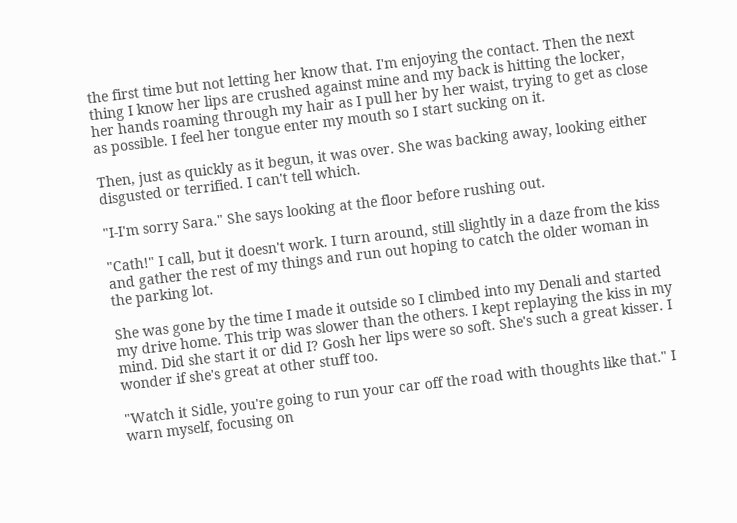the first time but not letting her know that. I'm enjoying the contact. Then the next thing I know her lips are crushed against mine and my back is hitting the locker, her hands roaming through my hair as I pull her by her waist, trying to get as close as possible. I feel her tongue enter my mouth so I start sucking on it.

Then, just as quickly as it begun, it was over. She was backing away, looking either disgusted or terrified. I can't tell which.

"I-I'm sorry Sara." She says looking at the floor before rushing out.

"Cath!" I call, but it doesn't work. I turn around, still slightly in a daze from the kiss and gather the rest of my things and run out hoping to catch the older woman in the parking lot.

She was gone by the time I made it outside so I climbed into my Denali and started my drive home. This trip was slower than the others. I kept replaying the kiss in my mind. Did she start it or did I? Gosh her lips were so soft. She's such a great kisser. I wonder if she's great at other stuff too.

"Watch it Sidle, you're going to run your car off the road with thoughts like that." I warn myself, focusing on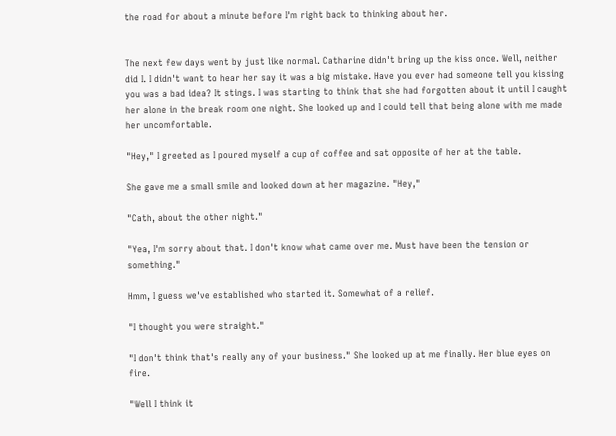the road for about a minute before I'm right back to thinking about her.


The next few days went by just like normal. Catharine didn't bring up the kiss once. Well, neither did I. I didn't want to hear her say it was a big mistake. Have you ever had someone tell you kissing you was a bad idea? It stings. I was starting to think that she had forgotten about it until I caught her alone in the break room one night. She looked up and I could tell that being alone with me made her uncomfortable.

"Hey," I greeted as I poured myself a cup of coffee and sat opposite of her at the table.

She gave me a small smile and looked down at her magazine. "Hey,"

"Cath, about the other night."

"Yea, I'm sorry about that. I don't know what came over me. Must have been the tension or something."

Hmm, I guess we've established who started it. Somewhat of a relief.

"I thought you were straight."

"I don't think that's really any of your business." She looked up at me finally. Her blue eyes on fire.

"Well I think it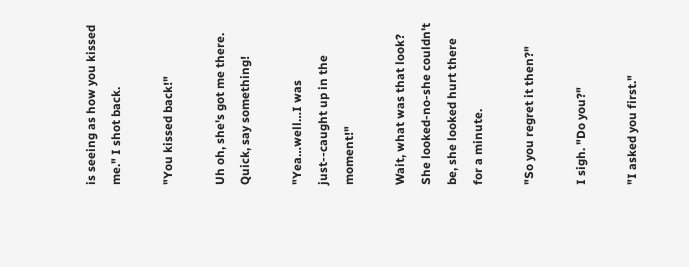is seeing as how you kissed me." I shot back.

"You kissed back!"

Uh oh, she's got me there. Quick, say something!

"Yea…well…I was just--caught up in the moment!"

Wait, what was that look? She looked-no-she couldn't be, she looked hurt there for a minute.

"So you regret it then?"

I sigh. "Do you?"

"I asked you first."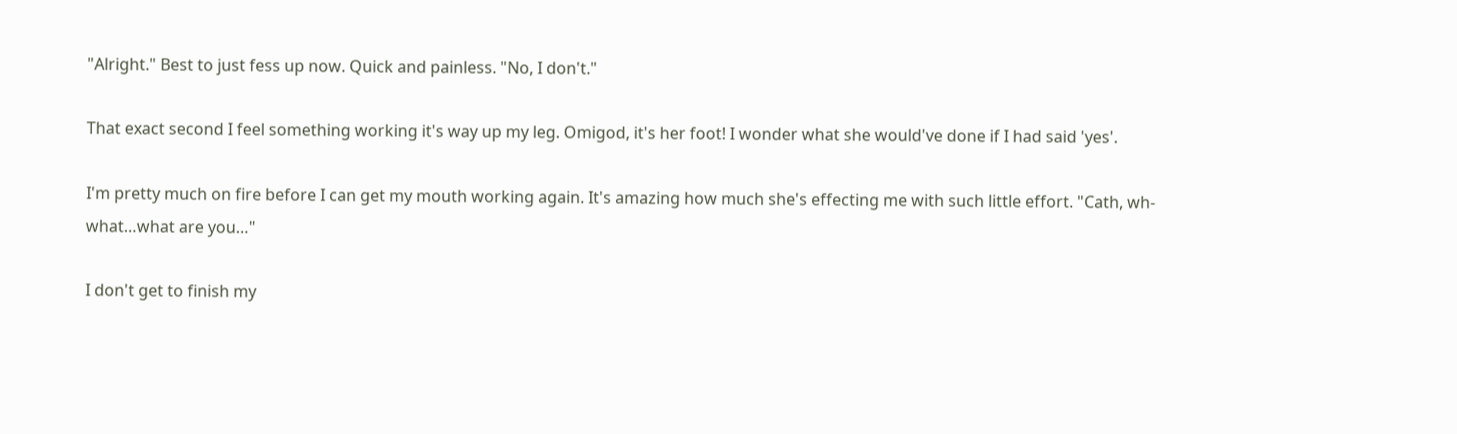"Alright." Best to just fess up now. Quick and painless. "No, I don't."

That exact second I feel something working it's way up my leg. Omigod, it's her foot! I wonder what she would've done if I had said 'yes'.

I'm pretty much on fire before I can get my mouth working again. It's amazing how much she's effecting me with such little effort. "Cath, wh-what…what are you…"

I don't get to finish my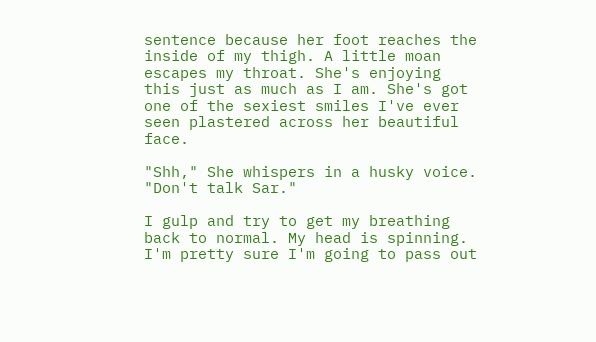sentence because her foot reaches the inside of my thigh. A little moan escapes my throat. She's enjoying this just as much as I am. She's got one of the sexiest smiles I've ever seen plastered across her beautiful face.

"Shh," She whispers in a husky voice. "Don't talk Sar."

I gulp and try to get my breathing back to normal. My head is spinning. I'm pretty sure I'm going to pass out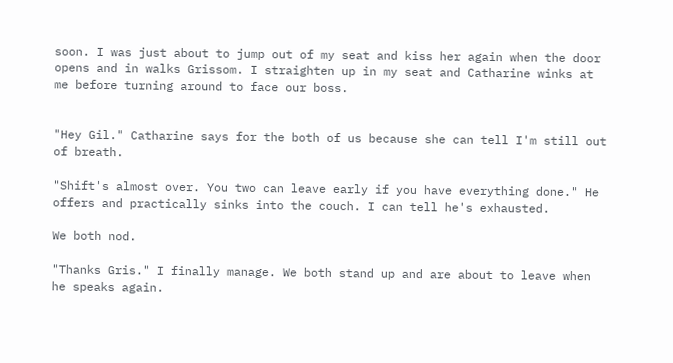soon. I was just about to jump out of my seat and kiss her again when the door opens and in walks Grissom. I straighten up in my seat and Catharine winks at me before turning around to face our boss.


"Hey Gil." Catharine says for the both of us because she can tell I'm still out of breath.

"Shift's almost over. You two can leave early if you have everything done." He offers and practically sinks into the couch. I can tell he's exhausted.

We both nod.

"Thanks Gris." I finally manage. We both stand up and are about to leave when he speaks again.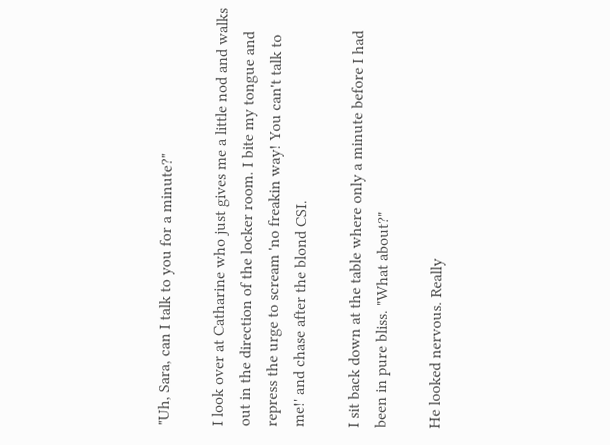"Uh, Sara, can I talk to you for a minute?"

I look over at Catharine who just gives me a little nod and walks out in the direction of the locker room. I bite my tongue and repress the urge to scream 'no freakin way! You can't talk to me!' and chase after the blond CSI.

I sit back down at the table where only a minute before I had been in pure bliss. "What about?"

He looked nervous. Really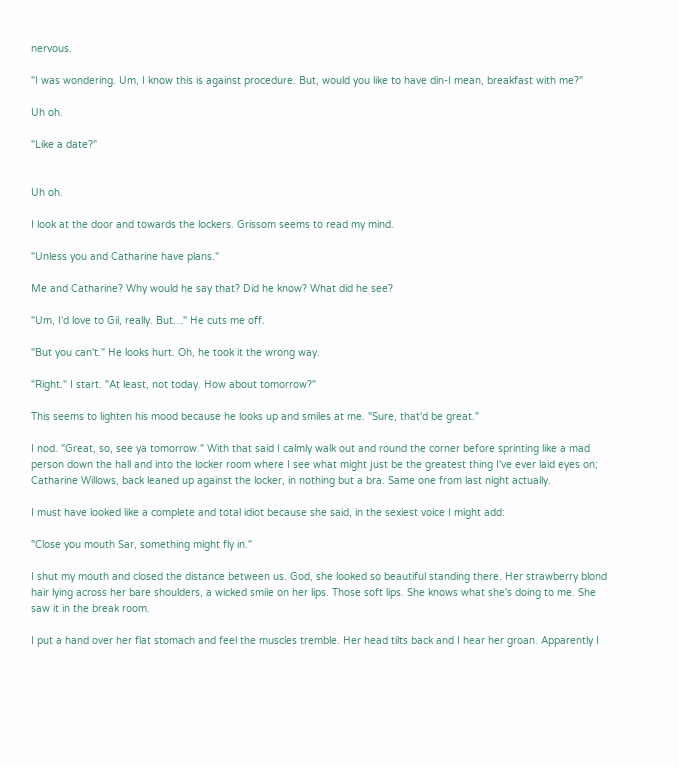nervous.

"I was wondering. Um, I know this is against procedure. But, would you like to have din-I mean, breakfast with me?"

Uh oh.

"Like a date?"


Uh oh.

I look at the door and towards the lockers. Grissom seems to read my mind.

"Unless you and Catharine have plans."

Me and Catharine? Why would he say that? Did he know? What did he see?

"Um, I'd love to Gil, really. But…" He cuts me off.

"But you can't." He looks hurt. Oh, he took it the wrong way.

"Right." I start. "At least, not today. How about tomorrow?"

This seems to lighten his mood because he looks up and smiles at me. "Sure, that'd be great."

I nod. "Great, so, see ya tomorrow." With that said I calmly walk out and round the corner before sprinting like a mad person down the hall and into the locker room where I see what might just be the greatest thing I've ever laid eyes on; Catharine Willows, back leaned up against the locker, in nothing but a bra. Same one from last night actually.

I must have looked like a complete and total idiot because she said, in the sexiest voice I might add:

"Close you mouth Sar, something might fly in."

I shut my mouth and closed the distance between us. God, she looked so beautiful standing there. Her strawberry blond hair lying across her bare shoulders, a wicked smile on her lips. Those soft lips. She knows what she's doing to me. She saw it in the break room.

I put a hand over her flat stomach and feel the muscles tremble. Her head tilts back and I hear her groan. Apparently I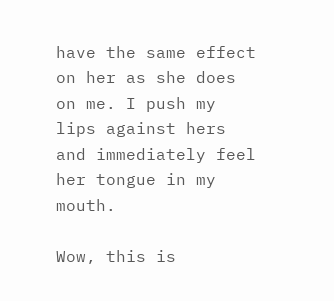have the same effect on her as she does on me. I push my lips against hers and immediately feel her tongue in my mouth.

Wow, this is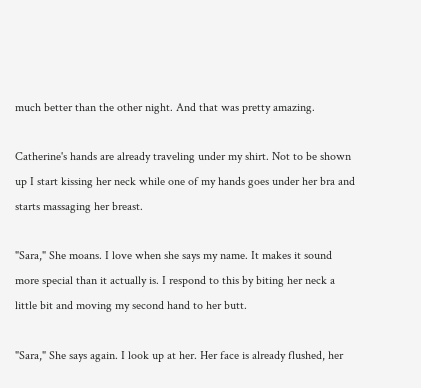much better than the other night. And that was pretty amazing.

Catherine's hands are already traveling under my shirt. Not to be shown up I start kissing her neck while one of my hands goes under her bra and starts massaging her breast.

"Sara," She moans. I love when she says my name. It makes it sound more special than it actually is. I respond to this by biting her neck a little bit and moving my second hand to her butt.

"Sara," She says again. I look up at her. Her face is already flushed, her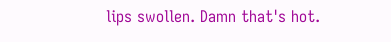lips swollen. Damn that's hot.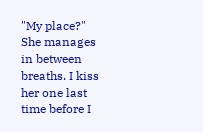"My place?" She manages in between breaths. I kiss her one last time before I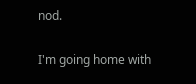nod.

I'm going home with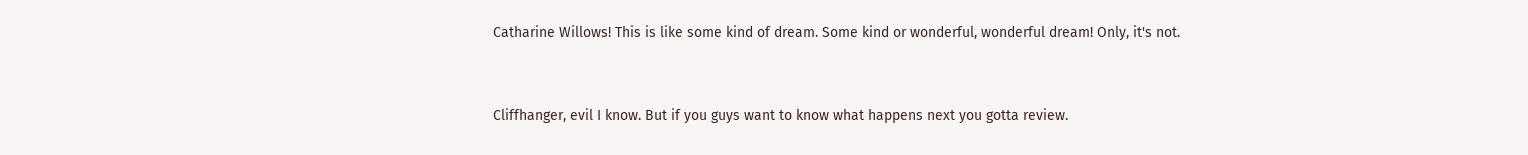Catharine Willows! This is like some kind of dream. Some kind or wonderful, wonderful dream! Only, it's not.


Cliffhanger, evil I know. But if you guys want to know what happens next you gotta review.